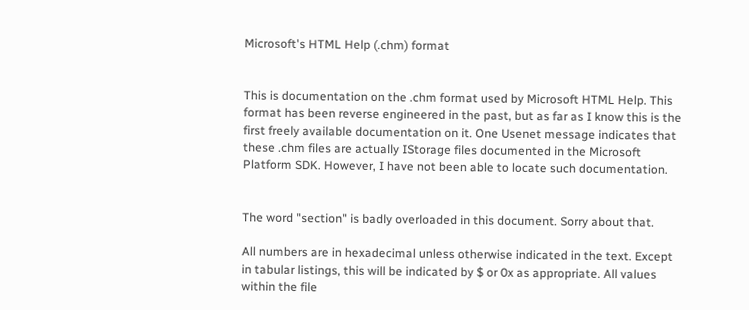Microsoft's HTML Help (.chm) format


This is documentation on the .chm format used by Microsoft HTML Help. This format has been reverse engineered in the past, but as far as I know this is the first freely available documentation on it. One Usenet message indicates that these .chm files are actually IStorage files documented in the Microsoft Platform SDK. However, I have not been able to locate such documentation.


The word "section" is badly overloaded in this document. Sorry about that.

All numbers are in hexadecimal unless otherwise indicated in the text. Except in tabular listings, this will be indicated by $ or 0x as appropriate. All values within the file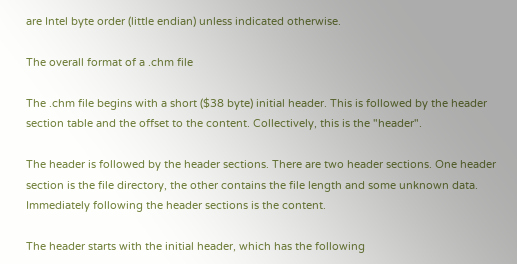are Intel byte order (little endian) unless indicated otherwise.

The overall format of a .chm file

The .chm file begins with a short ($38 byte) initial header. This is followed by the header section table and the offset to the content. Collectively, this is the "header".

The header is followed by the header sections. There are two header sections. One header section is the file directory, the other contains the file length and some unknown data. Immediately following the header sections is the content.

The header starts with the initial header, which has the following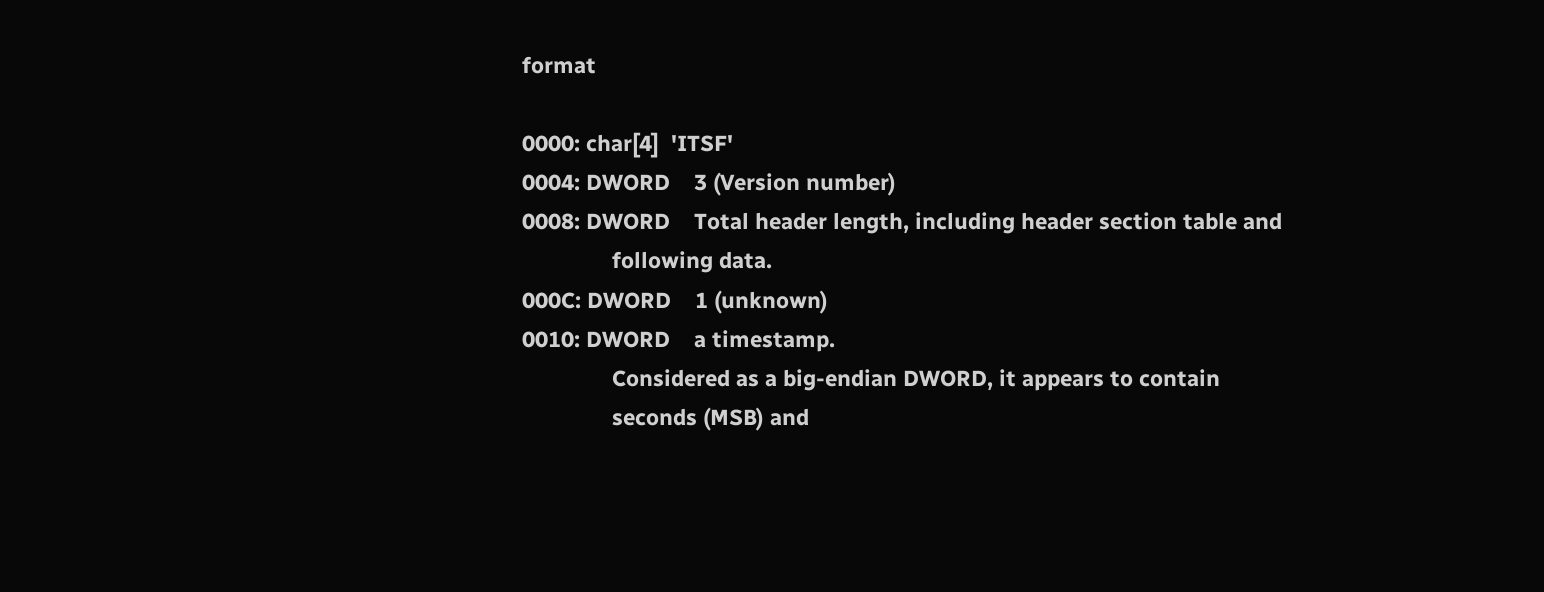format

0000: char[4]  'ITSF'
0004: DWORD    3 (Version number)
0008: DWORD    Total header length, including header section table and
               following data.
000C: DWORD    1 (unknown)
0010: DWORD    a timestamp.
               Considered as a big-endian DWORD, it appears to contain
               seconds (MSB) and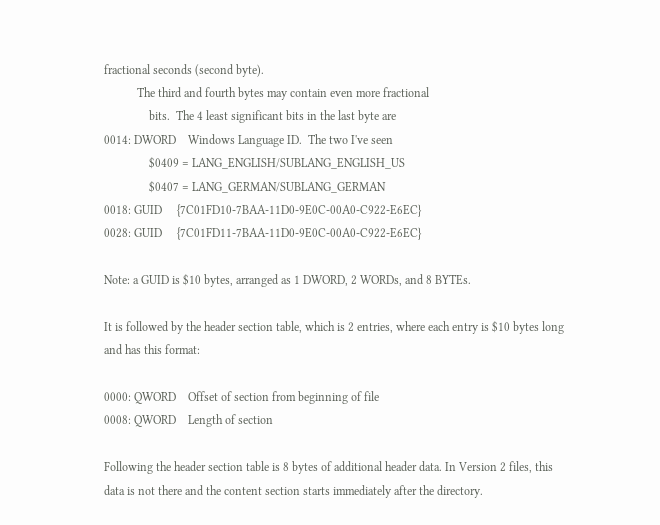fractional seconds (second byte).
           The third and fourth bytes may contain even more fractional
               bits.  The 4 least significant bits in the last byte are
0014: DWORD    Windows Language ID.  The two I've seen
               $0409 = LANG_ENGLISH/SUBLANG_ENGLISH_US
               $0407 = LANG_GERMAN/SUBLANG_GERMAN
0018: GUID     {7C01FD10-7BAA-11D0-9E0C-00A0-C922-E6EC}
0028: GUID     {7C01FD11-7BAA-11D0-9E0C-00A0-C922-E6EC}

Note: a GUID is $10 bytes, arranged as 1 DWORD, 2 WORDs, and 8 BYTEs.

It is followed by the header section table, which is 2 entries, where each entry is $10 bytes long and has this format:

0000: QWORD    Offset of section from beginning of file
0008: QWORD    Length of section

Following the header section table is 8 bytes of additional header data. In Version 2 files, this data is not there and the content section starts immediately after the directory.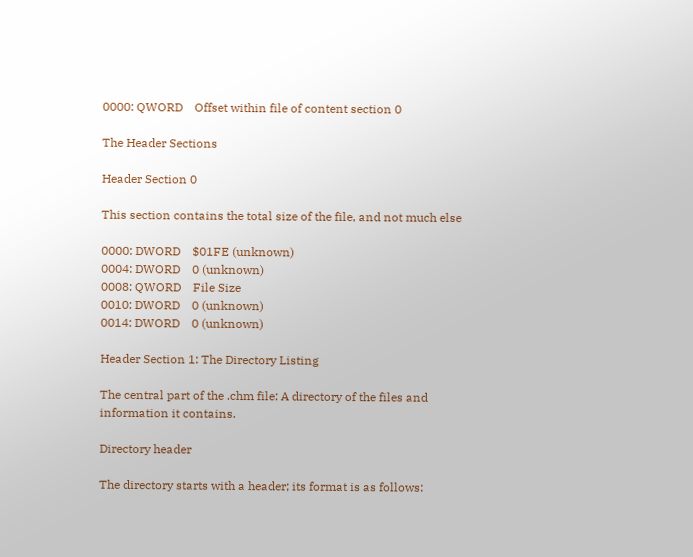0000: QWORD    Offset within file of content section 0

The Header Sections

Header Section 0

This section contains the total size of the file, and not much else

0000: DWORD    $01FE (unknown)
0004: DWORD    0 (unknown)
0008: QWORD    File Size
0010: DWORD    0 (unknown)
0014: DWORD    0 (unknown)

Header Section 1: The Directory Listing

The central part of the .chm file: A directory of the files and information it contains.

Directory header

The directory starts with a header; its format is as follows: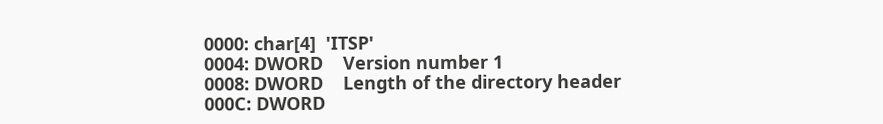0000: char[4]  'ITSP'
0004: DWORD    Version number 1
0008: DWORD    Length of the directory header
000C: DWORD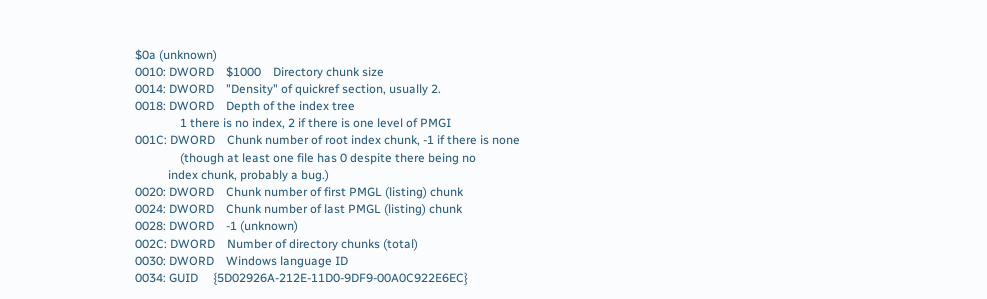$0a (unknown)
0010: DWORD    $1000    Directory chunk size
0014: DWORD    "Density" of quickref section, usually 2.
0018: DWORD    Depth of the index tree
               1 there is no index, 2 if there is one level of PMGI
001C: DWORD    Chunk number of root index chunk, -1 if there is none
               (though at least one file has 0 despite there being no
           index chunk, probably a bug.)
0020: DWORD    Chunk number of first PMGL (listing) chunk
0024: DWORD    Chunk number of last PMGL (listing) chunk
0028: DWORD    -1 (unknown)
002C: DWORD    Number of directory chunks (total)
0030: DWORD    Windows language ID
0034: GUID     {5D02926A-212E-11D0-9DF9-00A0C922E6EC}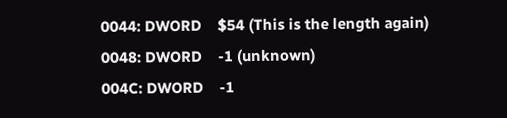0044: DWORD    $54 (This is the length again)
0048: DWORD    -1 (unknown)
004C: DWORD    -1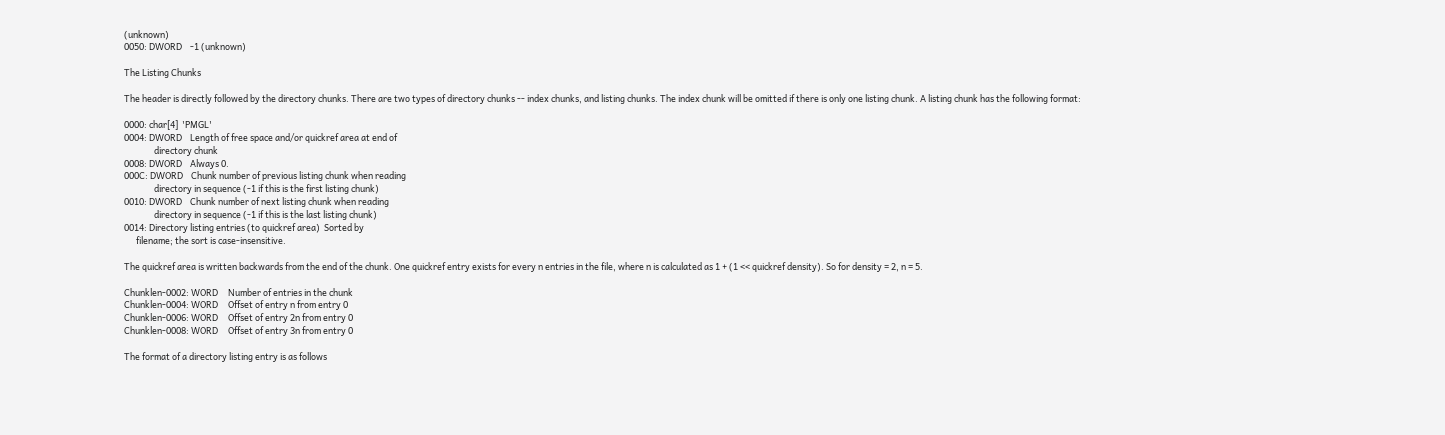(unknown)
0050: DWORD    -1 (unknown)

The Listing Chunks

The header is directly followed by the directory chunks. There are two types of directory chunks -- index chunks, and listing chunks. The index chunk will be omitted if there is only one listing chunk. A listing chunk has the following format:

0000: char[4]  'PMGL'
0004: DWORD    Length of free space and/or quickref area at end of
               directory chunk
0008: DWORD    Always 0.
000C: DWORD    Chunk number of previous listing chunk when reading
               directory in sequence (-1 if this is the first listing chunk)
0010: DWORD    Chunk number of next listing chunk when reading
               directory in sequence (-1 if this is the last listing chunk)
0014: Directory listing entries (to quickref area)  Sorted by
      filename; the sort is case-insensitive.

The quickref area is written backwards from the end of the chunk. One quickref entry exists for every n entries in the file, where n is calculated as 1 + (1 << quickref density). So for density = 2, n = 5.

Chunklen-0002: WORD     Number of entries in the chunk
Chunklen-0004: WORD     Offset of entry n from entry 0
Chunklen-0006: WORD     Offset of entry 2n from entry 0
Chunklen-0008: WORD     Offset of entry 3n from entry 0

The format of a directory listing entry is as follows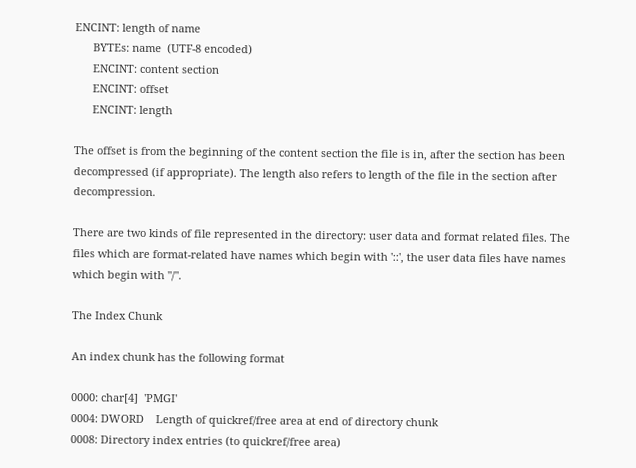ENCINT: length of name
      BYTEs: name  (UTF-8 encoded)
      ENCINT: content section
      ENCINT: offset
      ENCINT: length

The offset is from the beginning of the content section the file is in, after the section has been decompressed (if appropriate). The length also refers to length of the file in the section after decompression.

There are two kinds of file represented in the directory: user data and format related files. The files which are format-related have names which begin with '::', the user data files have names which begin with "/".

The Index Chunk

An index chunk has the following format

0000: char[4]  'PMGI'
0004: DWORD    Length of quickref/free area at end of directory chunk
0008: Directory index entries (to quickref/free area)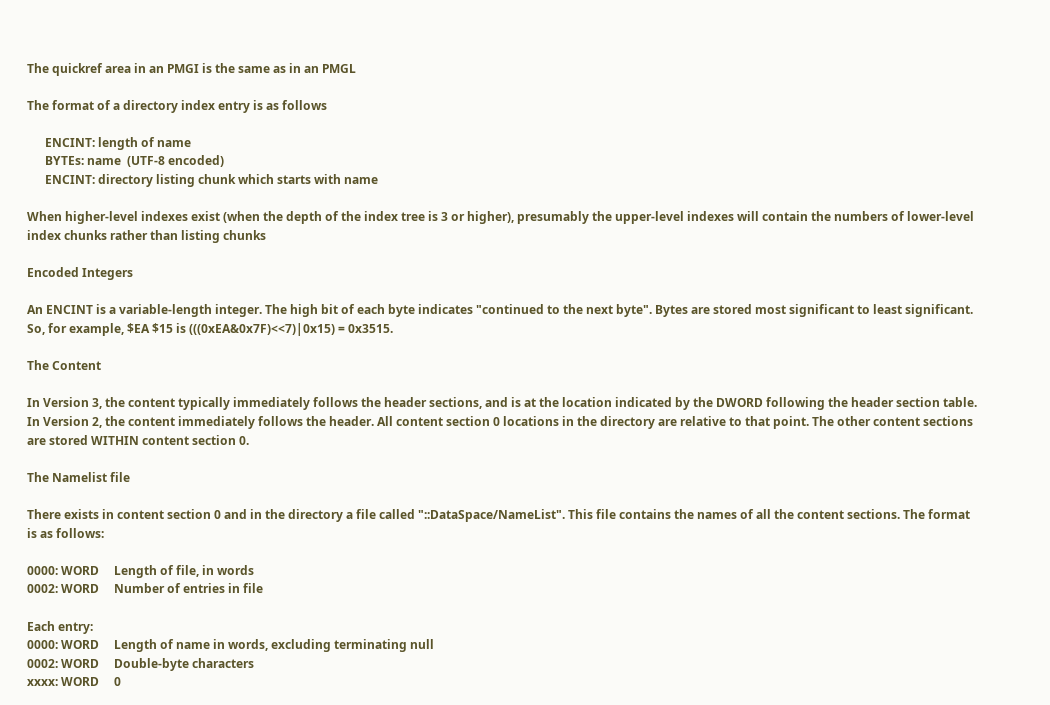The quickref area in an PMGI is the same as in an PMGL

The format of a directory index entry is as follows

      ENCINT: length of name
      BYTEs: name  (UTF-8 encoded)
      ENCINT: directory listing chunk which starts with name

When higher-level indexes exist (when the depth of the index tree is 3 or higher), presumably the upper-level indexes will contain the numbers of lower-level index chunks rather than listing chunks

Encoded Integers

An ENCINT is a variable-length integer. The high bit of each byte indicates "continued to the next byte". Bytes are stored most significant to least significant. So, for example, $EA $15 is (((0xEA&0x7F)<<7)|0x15) = 0x3515.

The Content

In Version 3, the content typically immediately follows the header sections, and is at the location indicated by the DWORD following the header section table. In Version 2, the content immediately follows the header. All content section 0 locations in the directory are relative to that point. The other content sections are stored WITHIN content section 0.

The Namelist file

There exists in content section 0 and in the directory a file called "::DataSpace/NameList". This file contains the names of all the content sections. The format is as follows:

0000: WORD     Length of file, in words
0002: WORD     Number of entries in file

Each entry:
0000: WORD     Length of name in words, excluding terminating null
0002: WORD     Double-byte characters
xxxx: WORD     0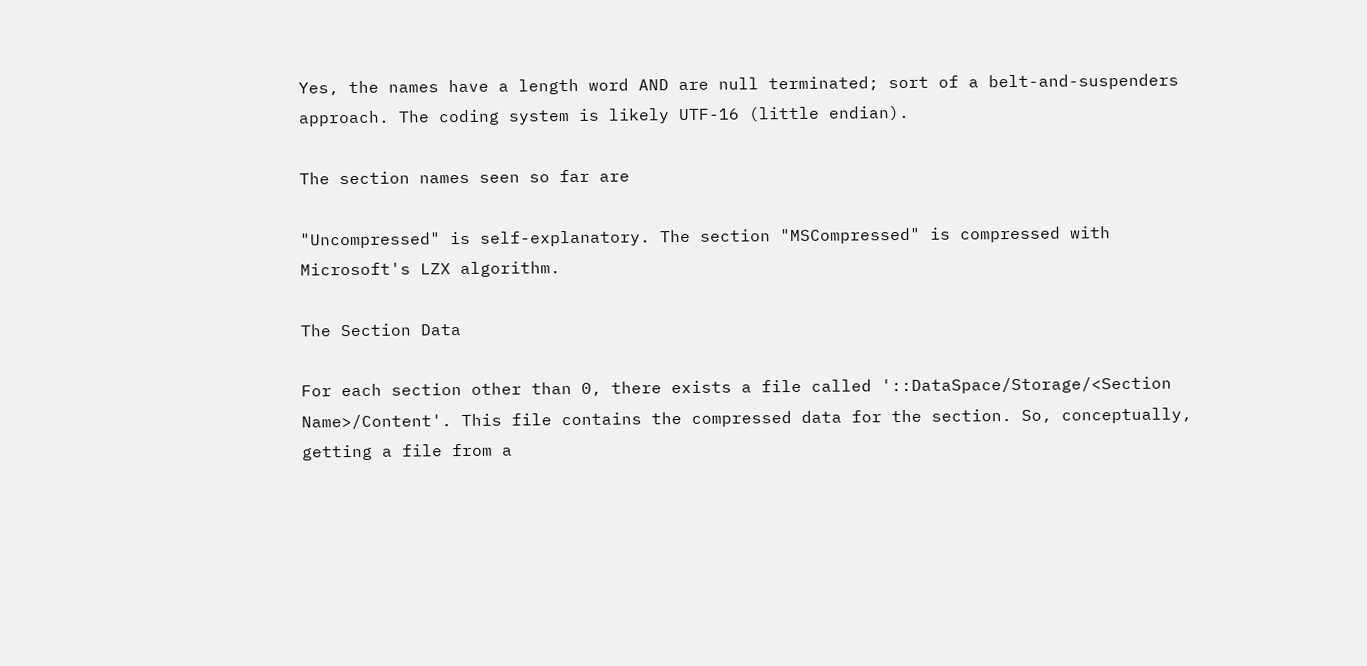Yes, the names have a length word AND are null terminated; sort of a belt-and-suspenders approach. The coding system is likely UTF-16 (little endian).

The section names seen so far are

"Uncompressed" is self-explanatory. The section "MSCompressed" is compressed with Microsoft's LZX algorithm.

The Section Data

For each section other than 0, there exists a file called '::DataSpace/Storage/<Section Name>/Content'. This file contains the compressed data for the section. So, conceptually, getting a file from a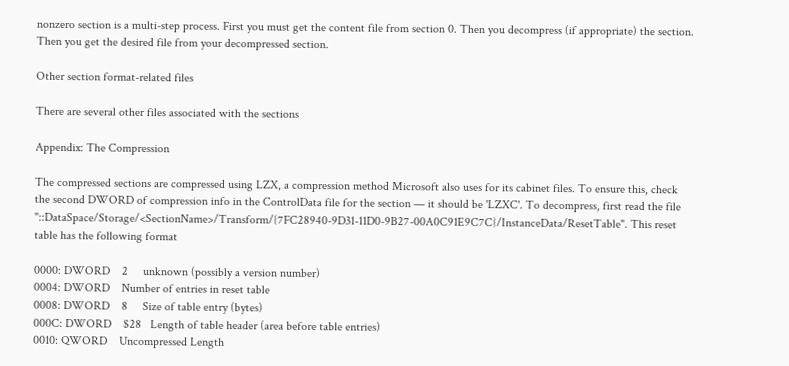nonzero section is a multi-step process. First you must get the content file from section 0. Then you decompress (if appropriate) the section. Then you get the desired file from your decompressed section.

Other section format-related files

There are several other files associated with the sections

Appendix: The Compression

The compressed sections are compressed using LZX, a compression method Microsoft also uses for its cabinet files. To ensure this, check the second DWORD of compression info in the ControlData file for the section — it should be 'LZXC'. To decompress, first read the file "::DataSpace/Storage/<SectionName>/Transform/{7FC28940-9D31-11D0-9B27-00A0C91E9C7C}/InstanceData/ResetTable". This reset table has the following format

0000: DWORD    2     unknown (possibly a version number)
0004: DWORD    Number of entries in reset table
0008: DWORD    8     Size of table entry (bytes)
000C: DWORD    $28   Length of table header (area before table entries)
0010: QWORD    Uncompressed Length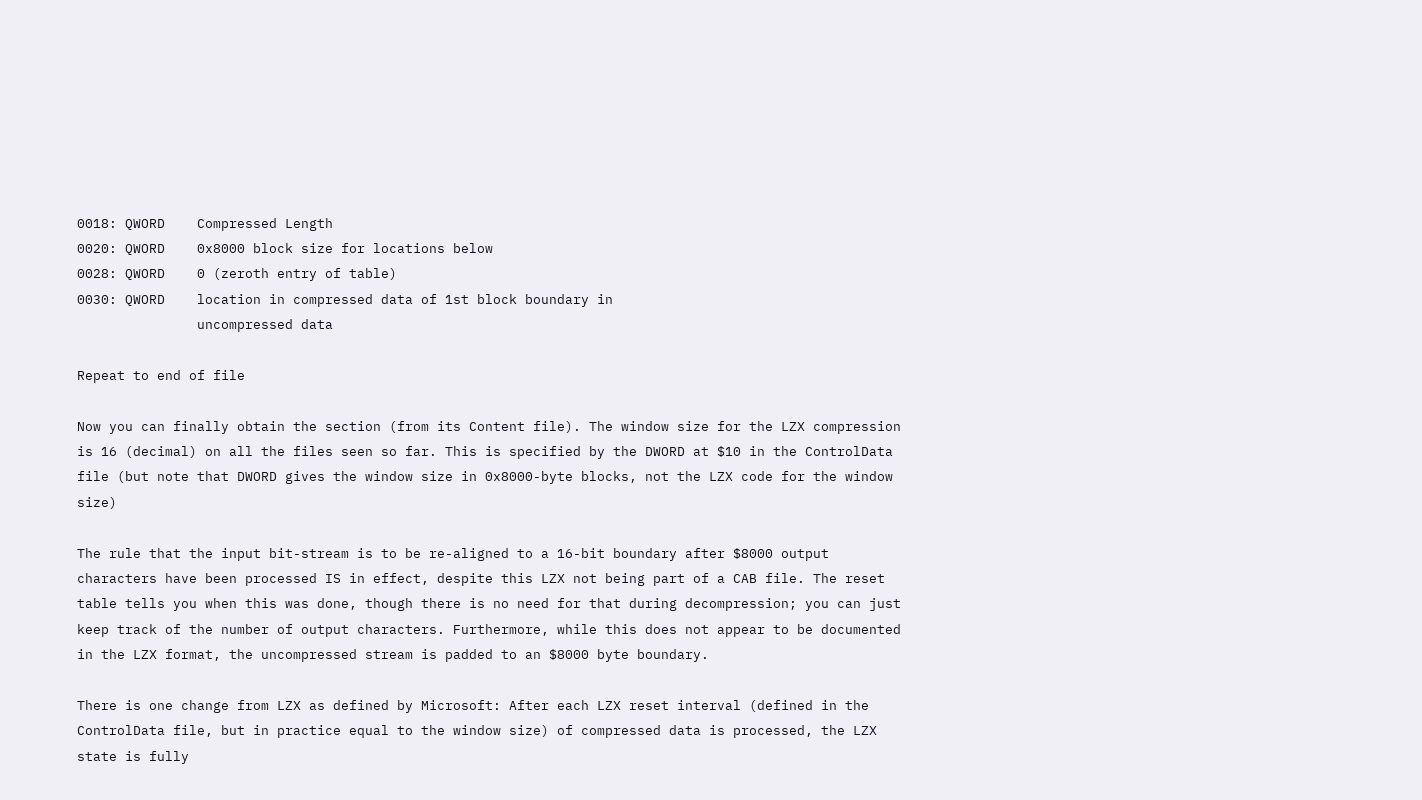0018: QWORD    Compressed Length
0020: QWORD    0x8000 block size for locations below
0028: QWORD    0 (zeroth entry of table)
0030: QWORD    location in compressed data of 1st block boundary in
               uncompressed data

Repeat to end of file

Now you can finally obtain the section (from its Content file). The window size for the LZX compression is 16 (decimal) on all the files seen so far. This is specified by the DWORD at $10 in the ControlData file (but note that DWORD gives the window size in 0x8000-byte blocks, not the LZX code for the window size)

The rule that the input bit-stream is to be re-aligned to a 16-bit boundary after $8000 output characters have been processed IS in effect, despite this LZX not being part of a CAB file. The reset table tells you when this was done, though there is no need for that during decompression; you can just keep track of the number of output characters. Furthermore, while this does not appear to be documented in the LZX format, the uncompressed stream is padded to an $8000 byte boundary.

There is one change from LZX as defined by Microsoft: After each LZX reset interval (defined in the ControlData file, but in practice equal to the window size) of compressed data is processed, the LZX state is fully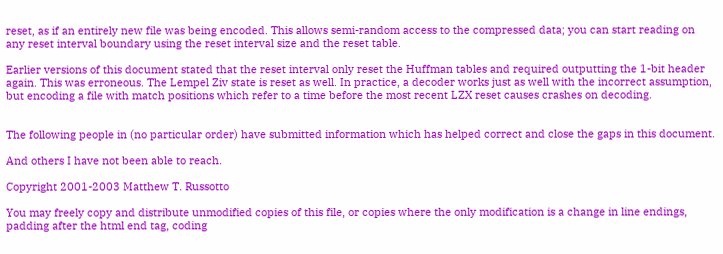reset, as if an entirely new file was being encoded. This allows semi-random access to the compressed data; you can start reading on any reset interval boundary using the reset interval size and the reset table.

Earlier versions of this document stated that the reset interval only reset the Huffman tables and required outputting the 1-bit header again. This was erroneous. The Lempel Ziv state is reset as well. In practice, a decoder works just as well with the incorrect assumption, but encoding a file with match positions which refer to a time before the most recent LZX reset causes crashes on decoding.


The following people in (no particular order) have submitted information which has helped correct and close the gaps in this document.

And others I have not been able to reach.

Copyright 2001-2003 Matthew T. Russotto

You may freely copy and distribute unmodified copies of this file, or copies where the only modification is a change in line endings, padding after the html end tag, coding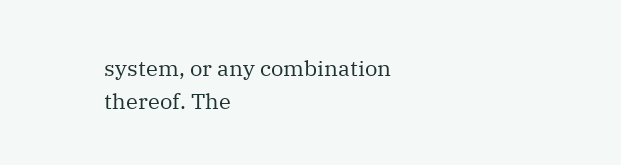system, or any combination thereof. The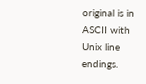original is in ASCII with Unix line endings.